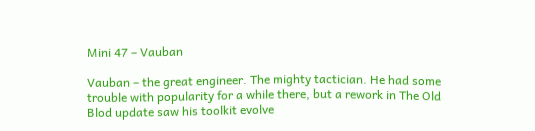Mini 47 – Vauban

Vauban – the great engineer. The mighty tactician. He had some trouble with popularity for a while there, but a rework in The Old Blod update saw his toolkit evolve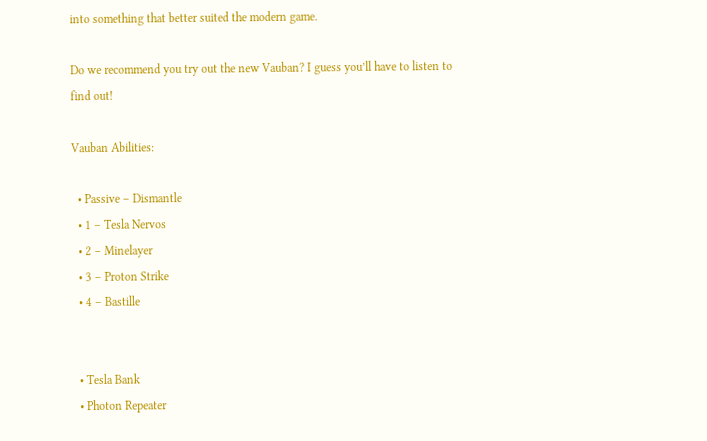into something that better suited the modern game.

Do we recommend you try out the new Vauban? I guess you’ll have to listen to find out!

Vauban Abilities:

  • Passive – Dismantle
  • 1 – Tesla Nervos
  • 2 – Minelayer
  • 3 – Proton Strike
  • 4 – Bastille


  • Tesla Bank
  • Photon Repeater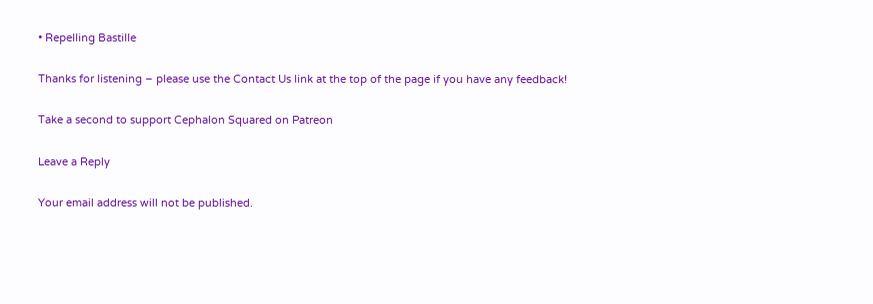• Repelling Bastille

Thanks for listening – please use the Contact Us link at the top of the page if you have any feedback!

Take a second to support Cephalon Squared on Patreon

Leave a Reply

Your email address will not be published.